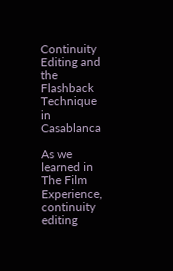Continuity Editing and the Flashback Technique in Casablanca

As we learned in The Film Experience, continuity editing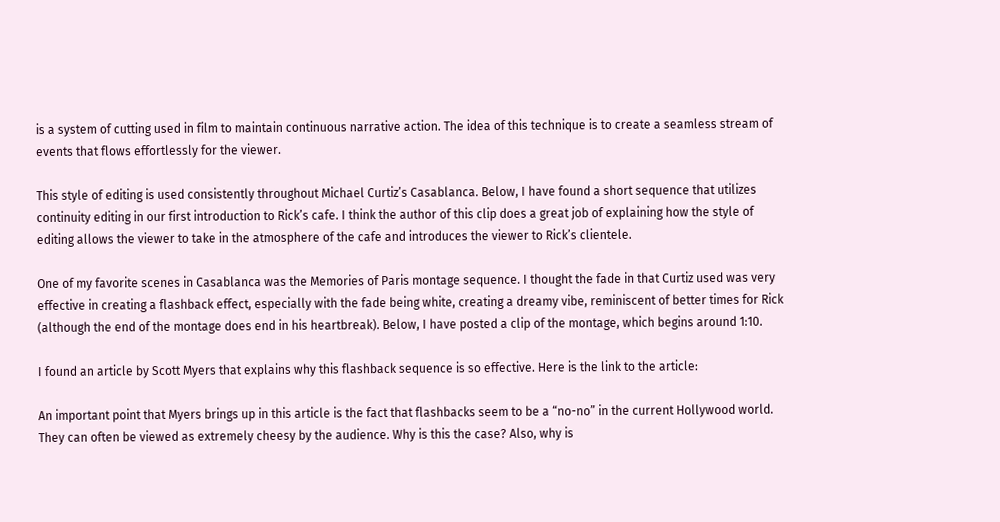is a system of cutting used in film to maintain continuous narrative action. The idea of this technique is to create a seamless stream of events that flows effortlessly for the viewer.

This style of editing is used consistently throughout Michael Curtiz’s Casablanca. Below, I have found a short sequence that utilizes continuity editing in our first introduction to Rick’s cafe. I think the author of this clip does a great job of explaining how the style of editing allows the viewer to take in the atmosphere of the cafe and introduces the viewer to Rick’s clientele.

One of my favorite scenes in Casablanca was the Memories of Paris montage sequence. I thought the fade in that Curtiz used was very effective in creating a flashback effect, especially with the fade being white, creating a dreamy vibe, reminiscent of better times for Rick (although the end of the montage does end in his heartbreak). Below, I have posted a clip of the montage, which begins around 1:10.

I found an article by Scott Myers that explains why this flashback sequence is so effective. Here is the link to the article:

An important point that Myers brings up in this article is the fact that flashbacks seem to be a “no-no” in the current Hollywood world. They can often be viewed as extremely cheesy by the audience. Why is this the case? Also, why is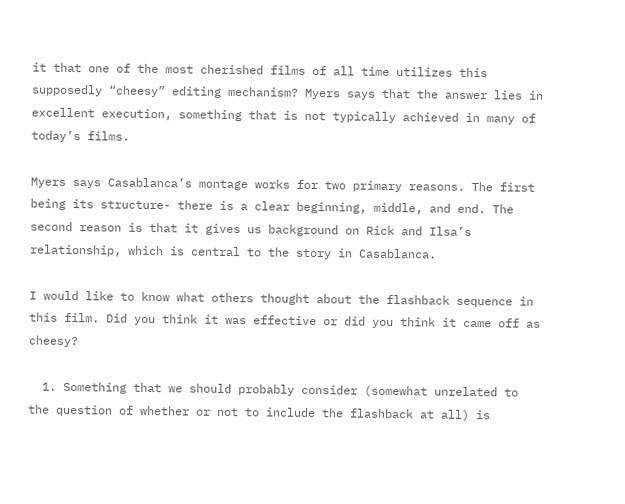it that one of the most cherished films of all time utilizes this supposedly “cheesy” editing mechanism? Myers says that the answer lies in excellent execution, something that is not typically achieved in many of today’s films.

Myers says Casablanca’s montage works for two primary reasons. The first being its structure- there is a clear beginning, middle, and end. The second reason is that it gives us background on Rick and Ilsa’s relationship, which is central to the story in Casablanca.

I would like to know what others thought about the flashback sequence in this film. Did you think it was effective or did you think it came off as cheesy?

  1. Something that we should probably consider (somewhat unrelated to the question of whether or not to include the flashback at all) is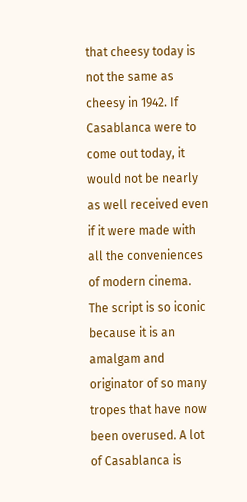that cheesy today is not the same as cheesy in 1942. If Casablanca were to come out today, it would not be nearly as well received even if it were made with all the conveniences of modern cinema. The script is so iconic because it is an amalgam and originator of so many tropes that have now been overused. A lot of Casablanca is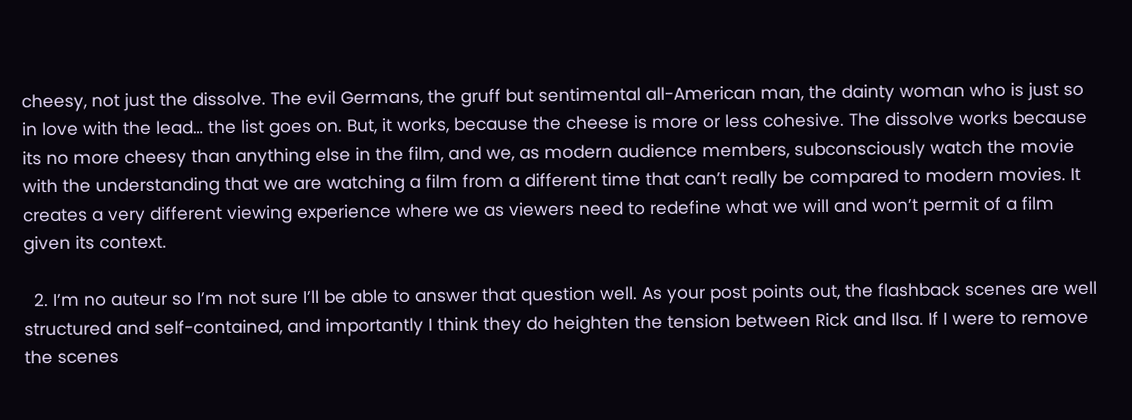cheesy, not just the dissolve. The evil Germans, the gruff but sentimental all-American man, the dainty woman who is just so in love with the lead… the list goes on. But, it works, because the cheese is more or less cohesive. The dissolve works because its no more cheesy than anything else in the film, and we, as modern audience members, subconsciously watch the movie with the understanding that we are watching a film from a different time that can’t really be compared to modern movies. It creates a very different viewing experience where we as viewers need to redefine what we will and won’t permit of a film given its context.

  2. I’m no auteur so I’m not sure I’ll be able to answer that question well. As your post points out, the flashback scenes are well structured and self-contained, and importantly I think they do heighten the tension between Rick and Ilsa. If I were to remove the scenes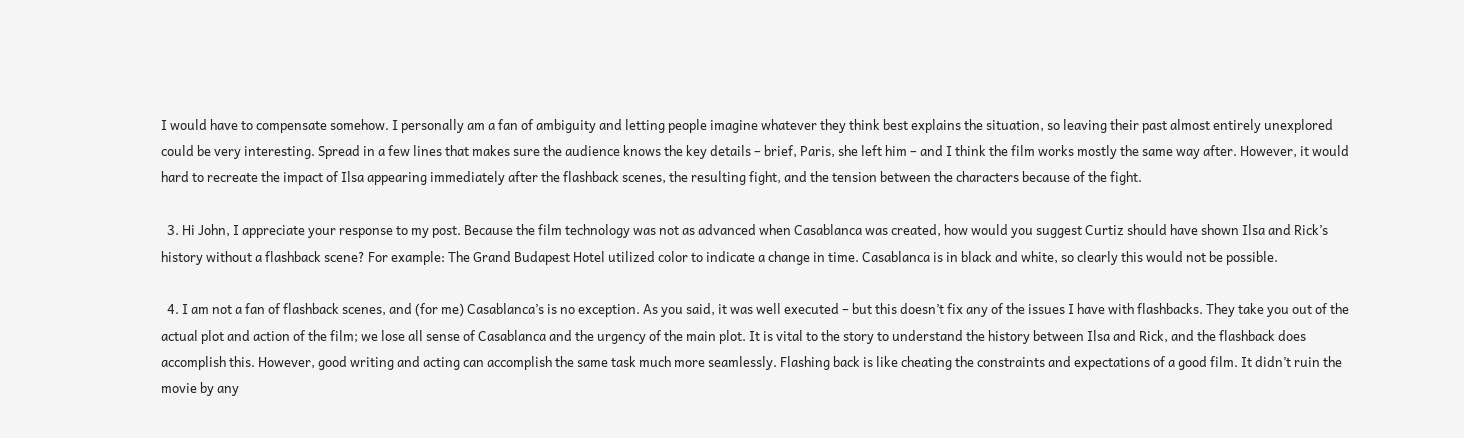I would have to compensate somehow. I personally am a fan of ambiguity and letting people imagine whatever they think best explains the situation, so leaving their past almost entirely unexplored could be very interesting. Spread in a few lines that makes sure the audience knows the key details – brief, Paris, she left him – and I think the film works mostly the same way after. However, it would hard to recreate the impact of Ilsa appearing immediately after the flashback scenes, the resulting fight, and the tension between the characters because of the fight.

  3. Hi John, I appreciate your response to my post. Because the film technology was not as advanced when Casablanca was created, how would you suggest Curtiz should have shown Ilsa and Rick’s history without a flashback scene? For example: The Grand Budapest Hotel utilized color to indicate a change in time. Casablanca is in black and white, so clearly this would not be possible.

  4. I am not a fan of flashback scenes, and (for me) Casablanca’s is no exception. As you said, it was well executed – but this doesn’t fix any of the issues I have with flashbacks. They take you out of the actual plot and action of the film; we lose all sense of Casablanca and the urgency of the main plot. It is vital to the story to understand the history between Ilsa and Rick, and the flashback does accomplish this. However, good writing and acting can accomplish the same task much more seamlessly. Flashing back is like cheating the constraints and expectations of a good film. It didn’t ruin the movie by any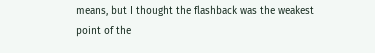means, but I thought the flashback was the weakest point of the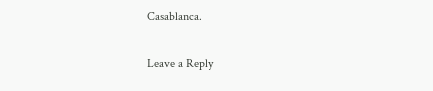Casablanca.

Leave a Reply